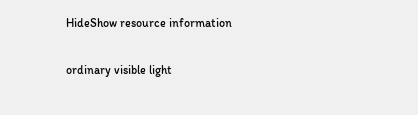HideShow resource information

ordinary visible light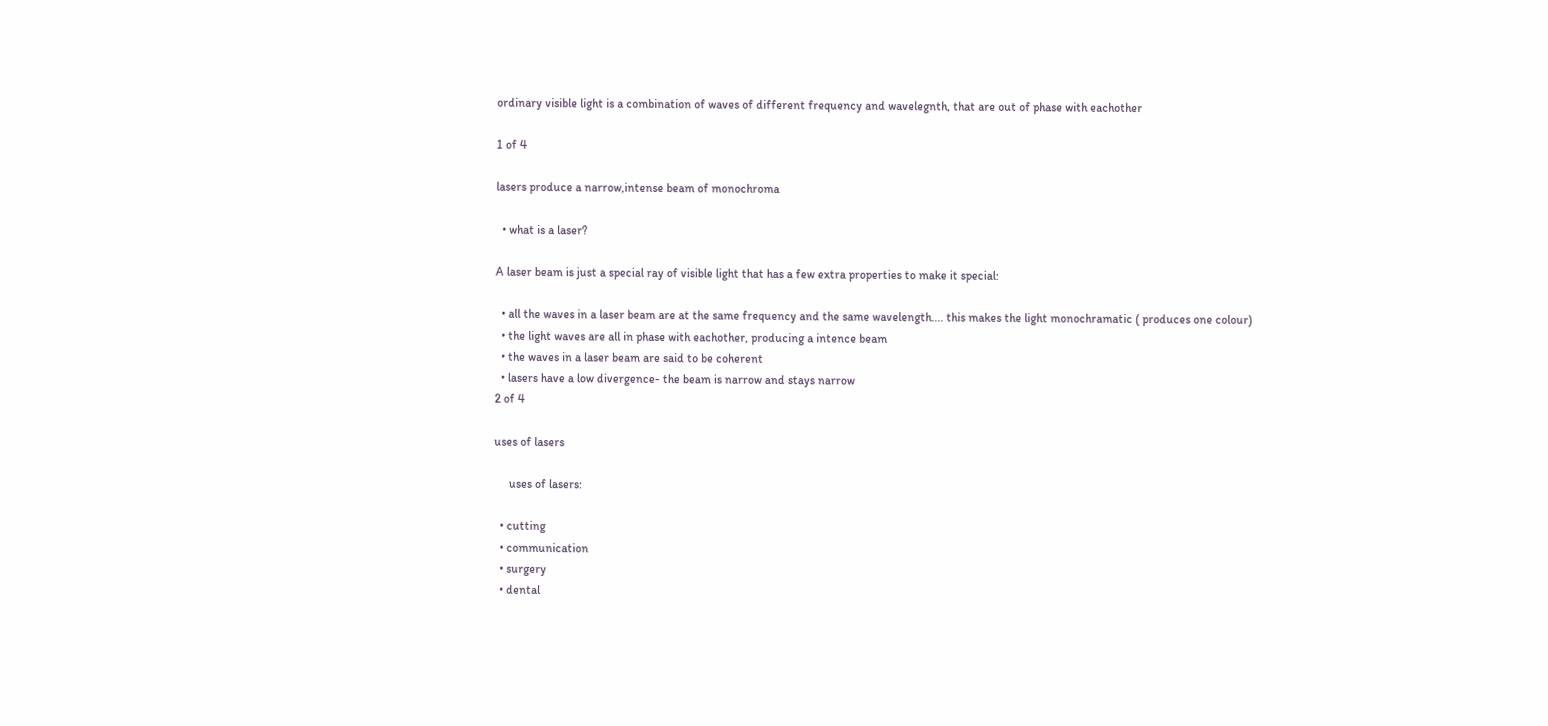ordinary visible light is a combination of waves of different frequency and wavelegnth, that are out of phase with eachother

1 of 4

lasers produce a narrow,intense beam of monochroma

  • what is a laser?

A laser beam is just a special ray of visible light that has a few extra properties to make it special:

  • all the waves in a laser beam are at the same frequency and the same wavelength.... this makes the light monochramatic ( produces one colour)
  • the light waves are all in phase with eachother, producing a intence beam
  • the waves in a laser beam are said to be coherent
  • lasers have a low divergence- the beam is narrow and stays narrow
2 of 4

uses of lasers

     uses of lasers:

  • cutting
  • communication
  • surgery
  • dental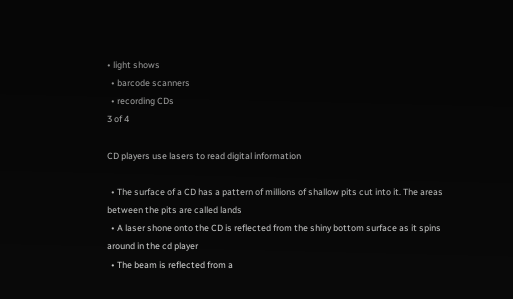• light shows
  • barcode scanners
  • recording CDs
3 of 4

CD players use lasers to read digital information

  • The surface of a CD has a pattern of millions of shallow pits cut into it. The areas between the pits are called lands
  • A laser shone onto the CD is reflected from the shiny bottom surface as it spins around in the cd player
  • The beam is reflected from a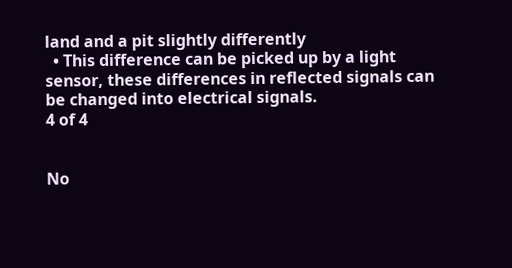land and a pit slightly differently
  • This difference can be picked up by a light sensor, these differences in reflected signals can be changed into electrical signals.
4 of 4


No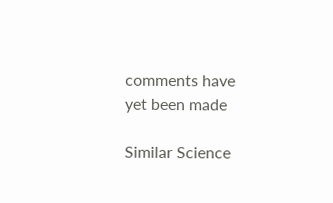comments have yet been made

Similar Science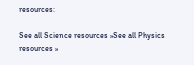resources:

See all Science resources »See all Physics resources »